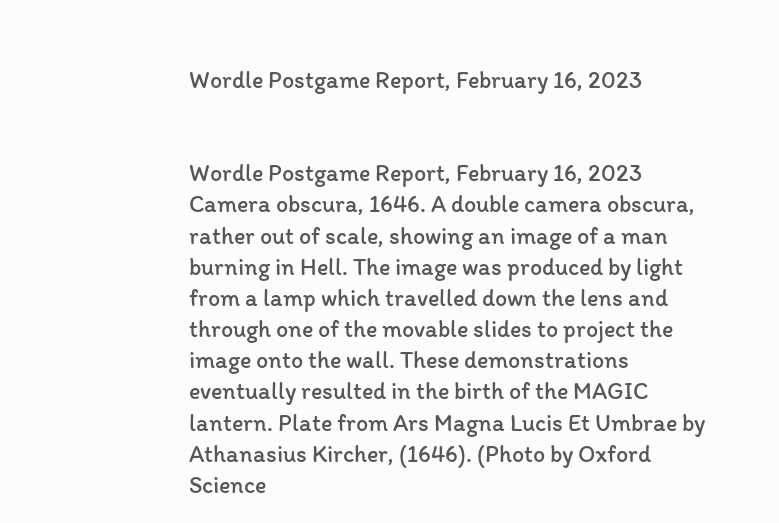Wordle Postgame Report, February 16, 2023


Wordle Postgame Report, February 16, 2023
Camera obscura, 1646. A double camera obscura, rather out of scale, showing an image of a man burning in Hell. The image was produced by light from a lamp which travelled down the lens and through one of the movable slides to project the image onto the wall. These demonstrations eventually resulted in the birth of the MAGIC lantern. Plate from Ars Magna Lucis Et Umbrae by Athanasius Kircher, (1646). (Photo by Oxford Science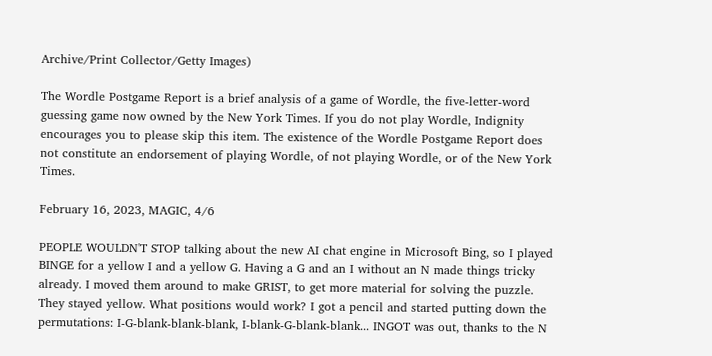Archive/Print Collector/Getty Images)

The Wordle Postgame Report is a brief analysis of a game of Wordle, the five-letter-word guessing game now owned by the New York Times. If you do not play Wordle, Indignity encourages you to please skip this item. The existence of the Wordle Postgame Report does not constitute an endorsement of playing Wordle, of not playing Wordle, or of the New York Times.

February 16, 2023, MAGIC, 4/6

PEOPLE WOULDN'T STOP talking about the new AI chat engine in Microsoft Bing, so I played BINGE for a yellow I and a yellow G. Having a G and an I without an N made things tricky already. I moved them around to make GRIST, to get more material for solving the puzzle. They stayed yellow. What positions would work? I got a pencil and started putting down the permutations: I-G-blank-blank-blank, I-blank-G-blank-blank... INGOT was out, thanks to the N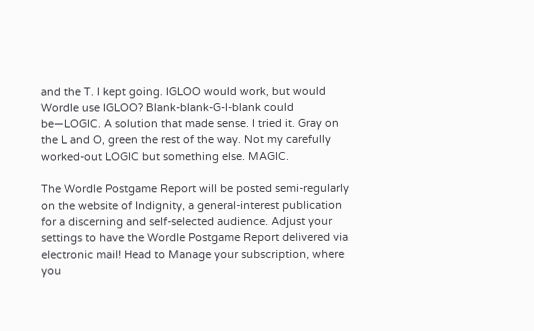and the T. I kept going. IGLOO would work, but would Wordle use IGLOO? Blank-blank-G-I-blank could be—LOGIC. A solution that made sense. I tried it. Gray on the L and O, green the rest of the way. Not my carefully worked-out LOGIC but something else. MAGIC.

The Wordle Postgame Report will be posted semi-regularly on the website of Indignity, a general-interest publication for a discerning and self-selected audience. Adjust your settings to have the Wordle Postgame Report delivered via electronic mail! Head to Manage your subscription, where you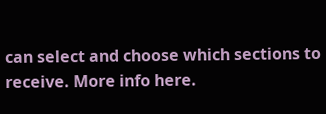can select and choose which sections to receive. More info here.